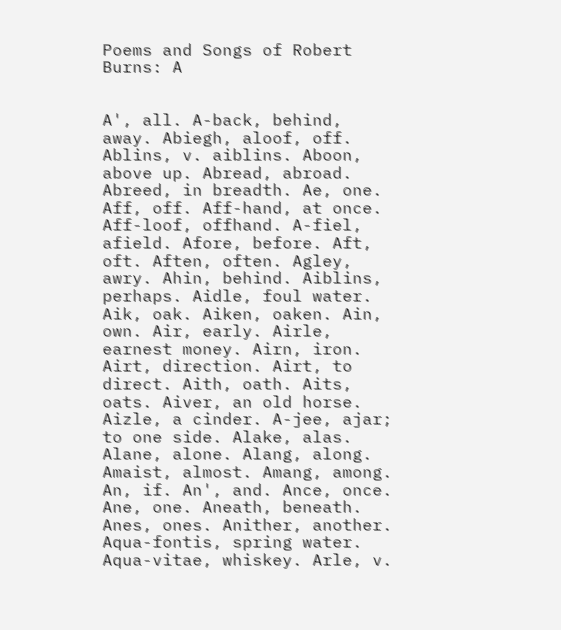Poems and Songs of Robert Burns: A


A', all. A-back, behind, away. Abiegh, aloof, off. Ablins, v. aiblins. Aboon, above up. Abread, abroad. Abreed, in breadth. Ae, one. Aff, off. Aff-hand, at once. Aff-loof, offhand. A-fiel, afield. Afore, before. Aft, oft. Aften, often. Agley, awry. Ahin, behind. Aiblins, perhaps. Aidle, foul water. Aik, oak. Aiken, oaken. Ain, own. Air, early. Airle, earnest money. Airn, iron. Airt, direction. Airt, to direct. Aith, oath. Aits, oats. Aiver, an old horse. Aizle, a cinder. A-jee, ajar; to one side. Alake, alas. Alane, alone. Alang, along. Amaist, almost. Amang, among. An, if. An', and. Ance, once. Ane, one. Aneath, beneath. Anes, ones. Anither, another. Aqua-fontis, spring water. Aqua-vitae, whiskey. Arle, v.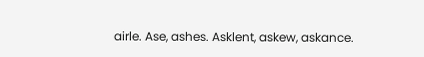airle. Ase, ashes. Asklent, askew, askance.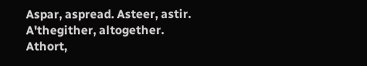Aspar, aspread. Asteer, astir. A'thegither, altogether. Athort,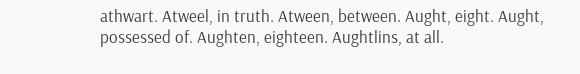athwart. Atweel, in truth. Atween, between. Aught, eight. Aught, possessed of. Aughten, eighteen. Aughtlins, at all.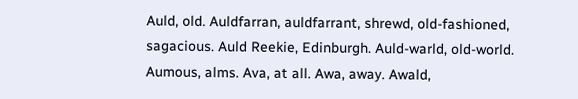Auld, old. Auldfarran, auldfarrant, shrewd, old-fashioned, sagacious. Auld Reekie, Edinburgh. Auld-warld, old-world. Aumous, alms. Ava, at all. Awa, away. Awald,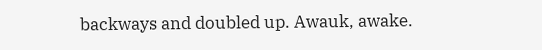backways and doubled up. Awauk, awake.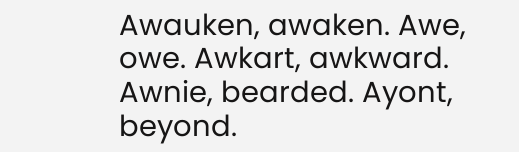Awauken, awaken. Awe, owe. Awkart, awkward. Awnie, bearded. Ayont, beyond.